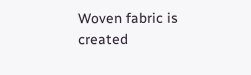Woven fabric is created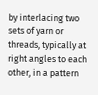by interlacing two sets of yarn or threads, typically at right angles to each other, in a pattern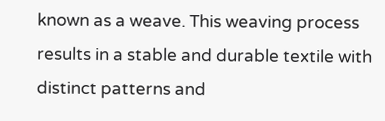known as a weave. This weaving process results in a stable and durable textile with distinct patterns and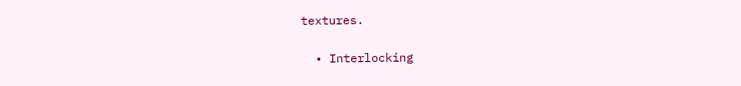textures.

  • Interlocking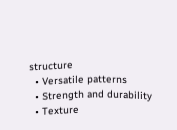structure
  • Versatile patterns
  • Strength and durability
  • Texture